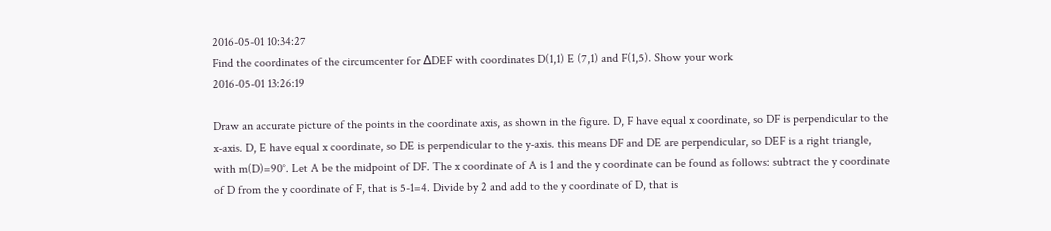2016-05-01 10:34:27
Find the coordinates of the circumcenter for ∆DEF with coordinates D(1,1) E (7,1) and F(1,5). Show your work
2016-05-01 13:26:19

Draw an accurate picture of the points in the coordinate axis, as shown in the figure. D, F have equal x coordinate, so DF is perpendicular to the x-axis. D, E have equal x coordinate, so DE is perpendicular to the y-axis. this means DF and DE are perpendicular, so DEF is a right triangle, with m(D)=90°. Let A be the midpoint of DF. The x coordinate of A is 1 and the y coordinate can be found as follows: subtract the y coordinate of D from the y coordinate of F, that is 5-1=4. Divide by 2 and add to the y coordinate of D, that is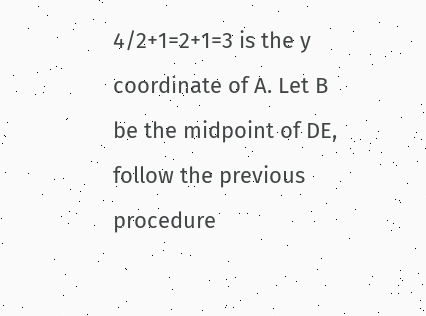4/2+1=2+1=3 is the y coordinate of A. Let B be the midpoint of DE, follow the previous procedure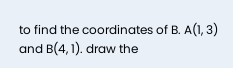to find the coordinates of B. A(1, 3) and B(4, 1). draw the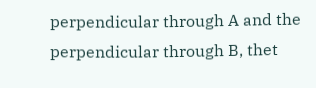perpendicular through A and the perpendicular through B, thet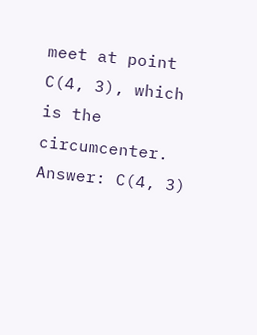meet at point C(4, 3), which is the circumcenter. Answer: C(4, 3)